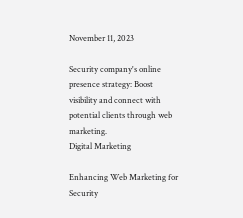November 11, 2023

Security company's online presence strategy: Boost visibility and connect with potential clients through web marketing.
Digital Marketing

Enhancing Web Marketing for Security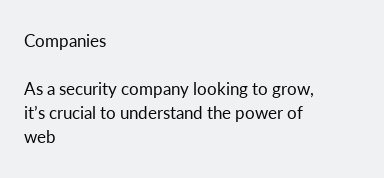Companies

As a security company looking to grow, it’s crucial to understand the power of web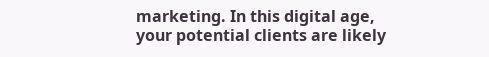marketing. In this digital age, your potential clients are likely